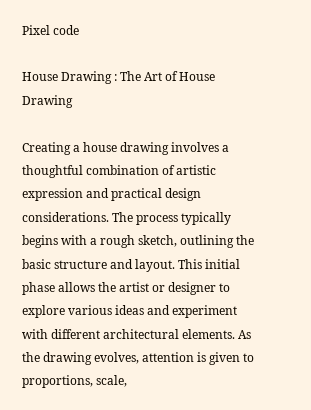Pixel code

House Drawing : The Art of House Drawing

Creating a house drawing involves a thoughtful combination of artistic expression and practical design considerations. The process typically begins with a rough sketch, outlining the basic structure and layout. This initial phase allows the artist or designer to explore various ideas and experiment with different architectural elements. As the drawing evolves, attention is given to proportions, scale,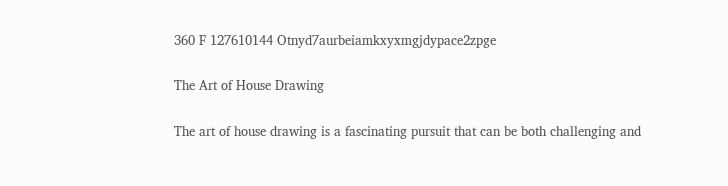360 F 127610144 Otnyd7aurbeiamkxyxmgjdypace2zpge

The Art of House Drawing

The art of house drawing is a fascinating pursuit that can be both challenging and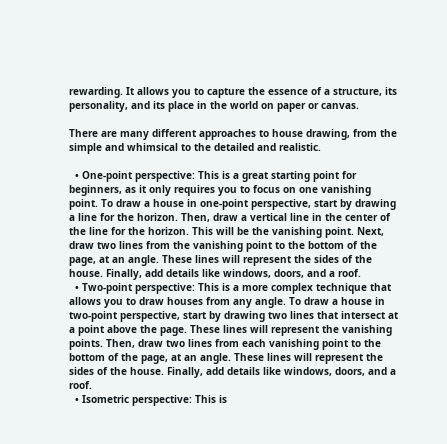rewarding. It allows you to capture the essence of a structure, its personality, and its place in the world on paper or canvas.

There are many different approaches to house drawing, from the simple and whimsical to the detailed and realistic.

  • One-point perspective: This is a great starting point for beginners, as it only requires you to focus on one vanishing point. To draw a house in one-point perspective, start by drawing a line for the horizon. Then, draw a vertical line in the center of the line for the horizon. This will be the vanishing point. Next, draw two lines from the vanishing point to the bottom of the page, at an angle. These lines will represent the sides of the house. Finally, add details like windows, doors, and a roof.
  • Two-point perspective: This is a more complex technique that allows you to draw houses from any angle. To draw a house in two-point perspective, start by drawing two lines that intersect at a point above the page. These lines will represent the vanishing points. Then, draw two lines from each vanishing point to the bottom of the page, at an angle. These lines will represent the sides of the house. Finally, add details like windows, doors, and a roof.
  • Isometric perspective: This is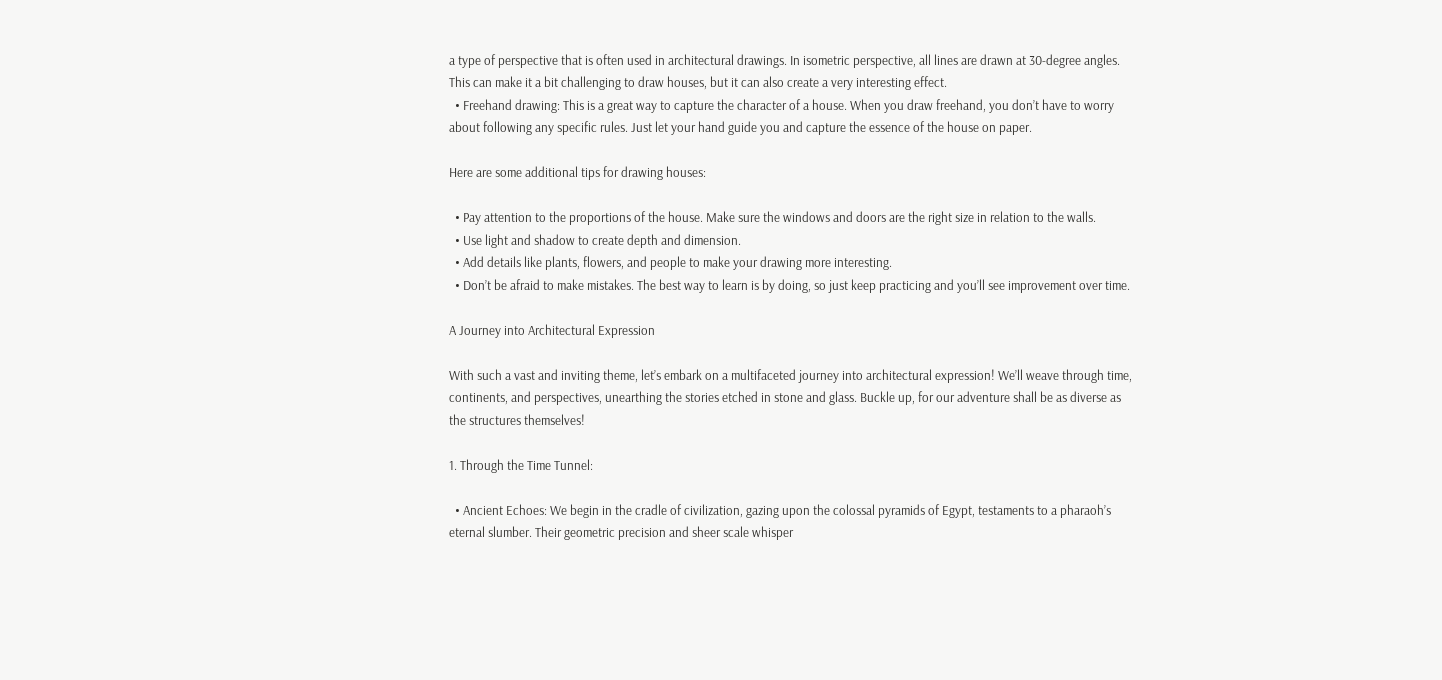a type of perspective that is often used in architectural drawings. In isometric perspective, all lines are drawn at 30-degree angles. This can make it a bit challenging to draw houses, but it can also create a very interesting effect.
  • Freehand drawing: This is a great way to capture the character of a house. When you draw freehand, you don’t have to worry about following any specific rules. Just let your hand guide you and capture the essence of the house on paper.

Here are some additional tips for drawing houses:

  • Pay attention to the proportions of the house. Make sure the windows and doors are the right size in relation to the walls.
  • Use light and shadow to create depth and dimension.
  • Add details like plants, flowers, and people to make your drawing more interesting.
  • Don’t be afraid to make mistakes. The best way to learn is by doing, so just keep practicing and you’ll see improvement over time.

A Journey into Architectural Expression

With such a vast and inviting theme, let’s embark on a multifaceted journey into architectural expression! We’ll weave through time, continents, and perspectives, unearthing the stories etched in stone and glass. Buckle up, for our adventure shall be as diverse as the structures themselves!

1. Through the Time Tunnel:

  • Ancient Echoes: We begin in the cradle of civilization, gazing upon the colossal pyramids of Egypt, testaments to a pharaoh’s eternal slumber. Their geometric precision and sheer scale whisper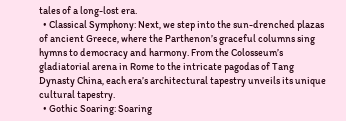tales of a long-lost era.
  • Classical Symphony: Next, we step into the sun-drenched plazas of ancient Greece, where the Parthenon’s graceful columns sing hymns to democracy and harmony. From the Colosseum’s gladiatorial arena in Rome to the intricate pagodas of Tang Dynasty China, each era’s architectural tapestry unveils its unique cultural tapestry.
  • Gothic Soaring: Soaring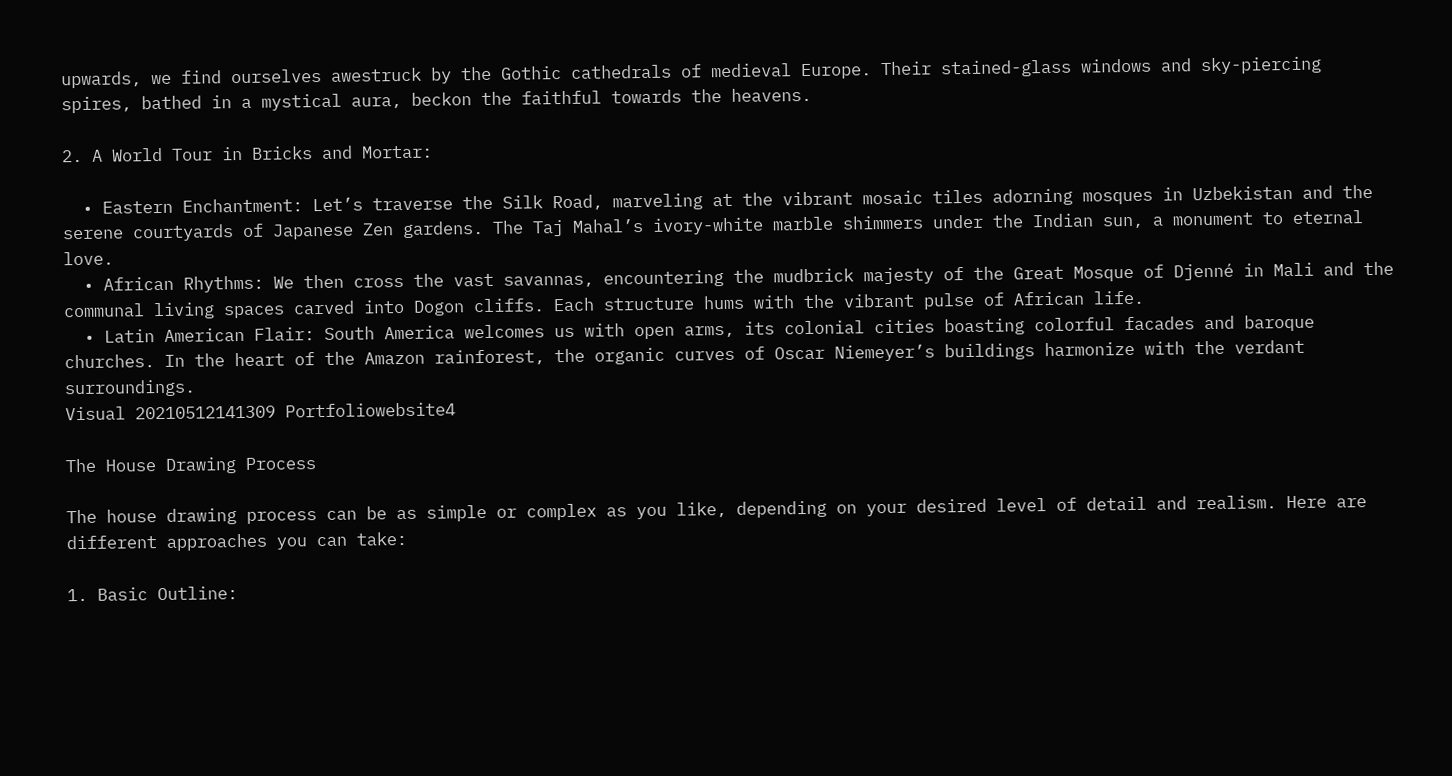upwards, we find ourselves awestruck by the Gothic cathedrals of medieval Europe. Their stained-glass windows and sky-piercing spires, bathed in a mystical aura, beckon the faithful towards the heavens.

2. A World Tour in Bricks and Mortar:

  • Eastern Enchantment: Let’s traverse the Silk Road, marveling at the vibrant mosaic tiles adorning mosques in Uzbekistan and the serene courtyards of Japanese Zen gardens. The Taj Mahal’s ivory-white marble shimmers under the Indian sun, a monument to eternal love.
  • African Rhythms: We then cross the vast savannas, encountering the mudbrick majesty of the Great Mosque of Djenné in Mali and the communal living spaces carved into Dogon cliffs. Each structure hums with the vibrant pulse of African life.
  • Latin American Flair: South America welcomes us with open arms, its colonial cities boasting colorful facades and baroque churches. In the heart of the Amazon rainforest, the organic curves of Oscar Niemeyer’s buildings harmonize with the verdant surroundings.
Visual 20210512141309 Portfoliowebsite4

The House Drawing Process

The house drawing process can be as simple or complex as you like, depending on your desired level of detail and realism. Here are different approaches you can take:

1. Basic Outline: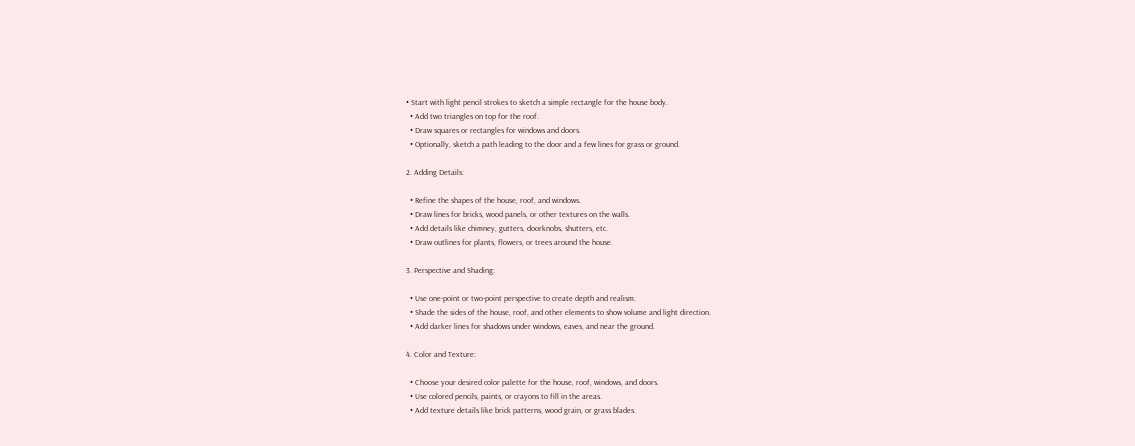• Start with light pencil strokes to sketch a simple rectangle for the house body.
  • Add two triangles on top for the roof.
  • Draw squares or rectangles for windows and doors.
  • Optionally, sketch a path leading to the door and a few lines for grass or ground.

2. Adding Details:

  • Refine the shapes of the house, roof, and windows.
  • Draw lines for bricks, wood panels, or other textures on the walls.
  • Add details like chimney, gutters, doorknobs, shutters, etc.
  • Draw outlines for plants, flowers, or trees around the house.

3. Perspective and Shading:

  • Use one-point or two-point perspective to create depth and realism.
  • Shade the sides of the house, roof, and other elements to show volume and light direction.
  • Add darker lines for shadows under windows, eaves, and near the ground.

4. Color and Texture:

  • Choose your desired color palette for the house, roof, windows, and doors.
  • Use colored pencils, paints, or crayons to fill in the areas.
  • Add texture details like brick patterns, wood grain, or grass blades.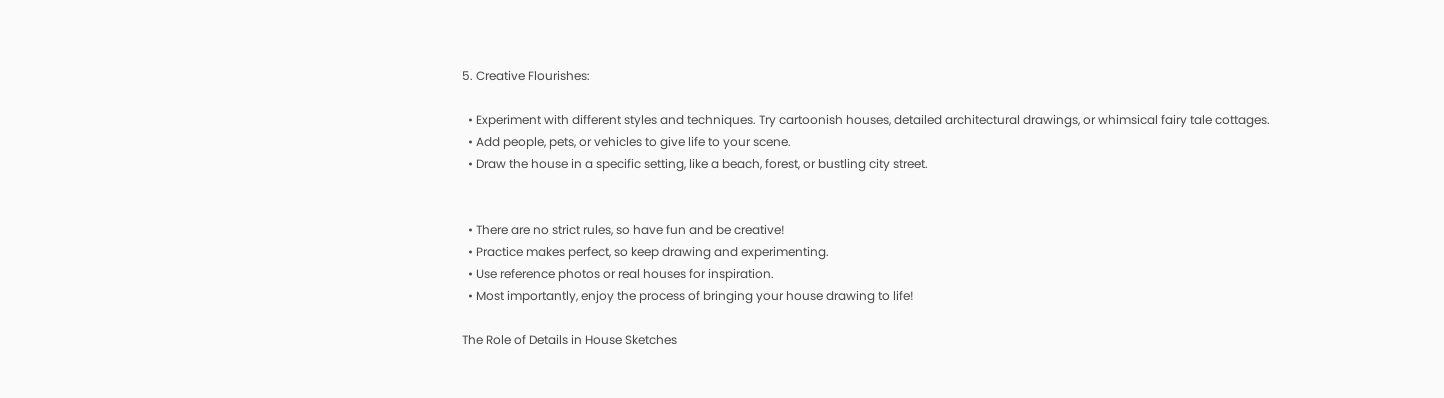5. Creative Flourishes:

  • Experiment with different styles and techniques. Try cartoonish houses, detailed architectural drawings, or whimsical fairy tale cottages.
  • Add people, pets, or vehicles to give life to your scene.
  • Draw the house in a specific setting, like a beach, forest, or bustling city street.


  • There are no strict rules, so have fun and be creative!
  • Practice makes perfect, so keep drawing and experimenting.
  • Use reference photos or real houses for inspiration.
  • Most importantly, enjoy the process of bringing your house drawing to life!

The Role of Details in House Sketches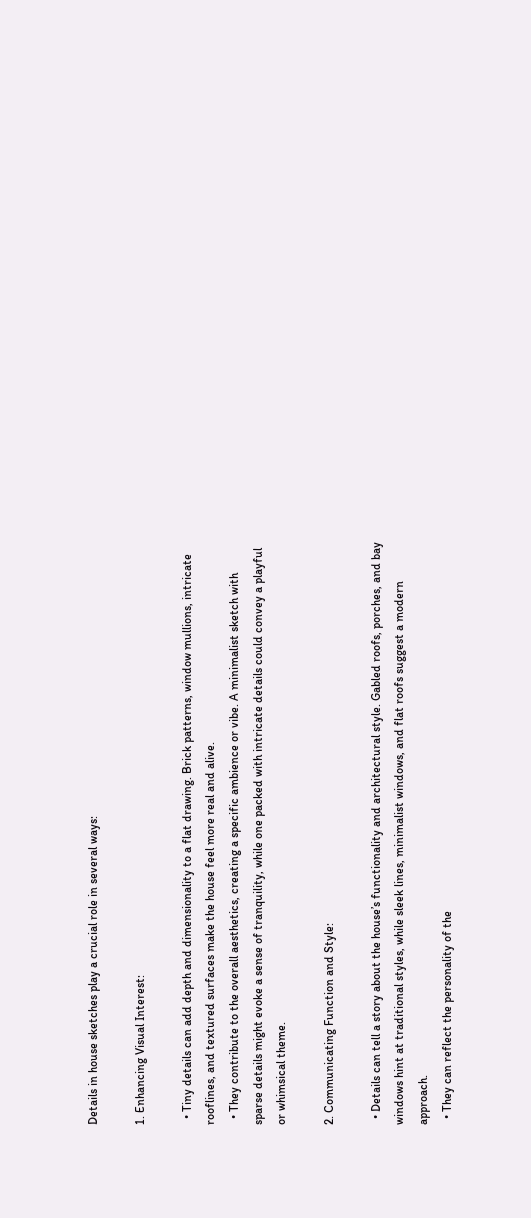Details in house sketches play a crucial role in several ways:

1. Enhancing Visual Interest:

  • Tiny details can add depth and dimensionality to a flat drawing. Brick patterns, window mullions, intricate rooflines, and textured surfaces make the house feel more real and alive.
  • They contribute to the overall aesthetics, creating a specific ambience or vibe. A minimalist sketch with sparse details might evoke a sense of tranquility, while one packed with intricate details could convey a playful or whimsical theme.

2. Communicating Function and Style:

  • Details can tell a story about the house’s functionality and architectural style. Gabled roofs, porches, and bay windows hint at traditional styles, while sleek lines, minimalist windows, and flat roofs suggest a modern approach.
  • They can reflect the personality of the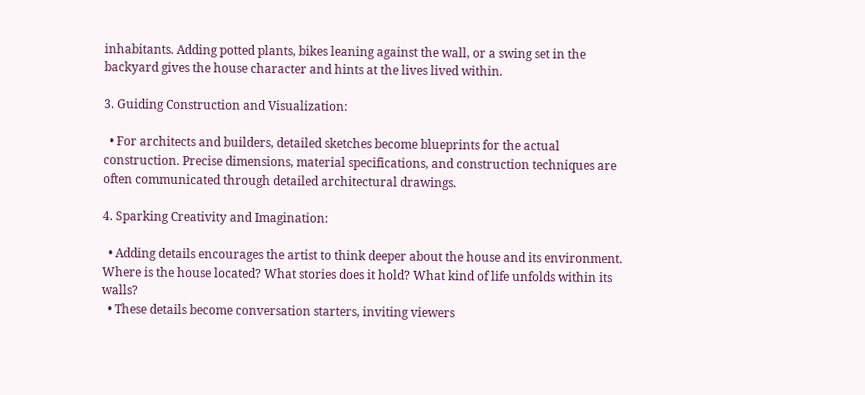inhabitants. Adding potted plants, bikes leaning against the wall, or a swing set in the backyard gives the house character and hints at the lives lived within.

3. Guiding Construction and Visualization:

  • For architects and builders, detailed sketches become blueprints for the actual construction. Precise dimensions, material specifications, and construction techniques are often communicated through detailed architectural drawings.

4. Sparking Creativity and Imagination:

  • Adding details encourages the artist to think deeper about the house and its environment. Where is the house located? What stories does it hold? What kind of life unfolds within its walls?
  • These details become conversation starters, inviting viewers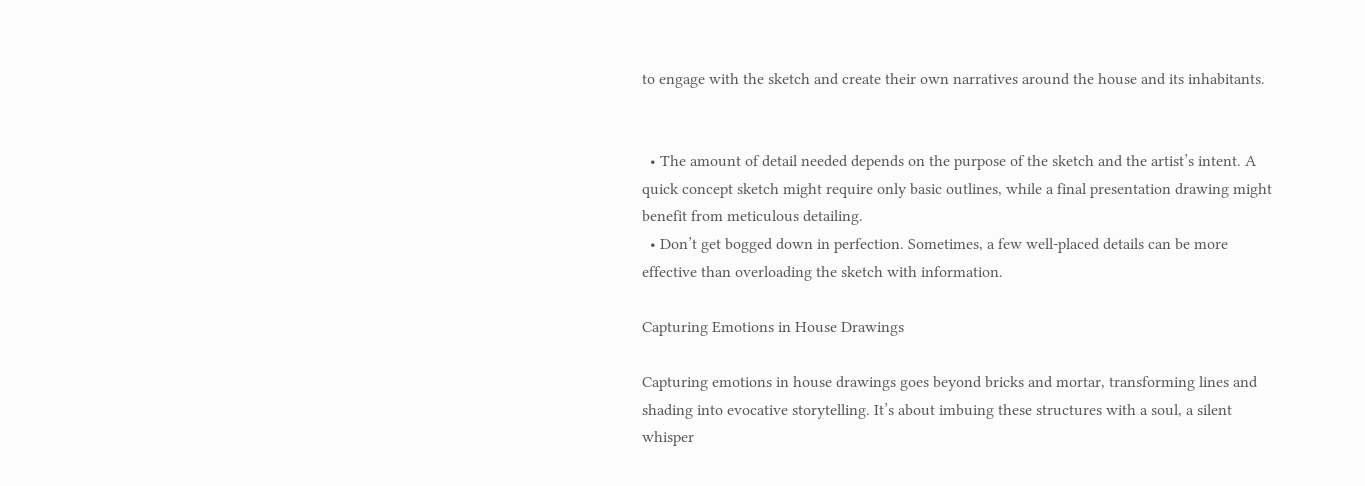to engage with the sketch and create their own narratives around the house and its inhabitants.


  • The amount of detail needed depends on the purpose of the sketch and the artist’s intent. A quick concept sketch might require only basic outlines, while a final presentation drawing might benefit from meticulous detailing.
  • Don’t get bogged down in perfection. Sometimes, a few well-placed details can be more effective than overloading the sketch with information.

Capturing Emotions in House Drawings

Capturing emotions in house drawings goes beyond bricks and mortar, transforming lines and shading into evocative storytelling. It’s about imbuing these structures with a soul, a silent whisper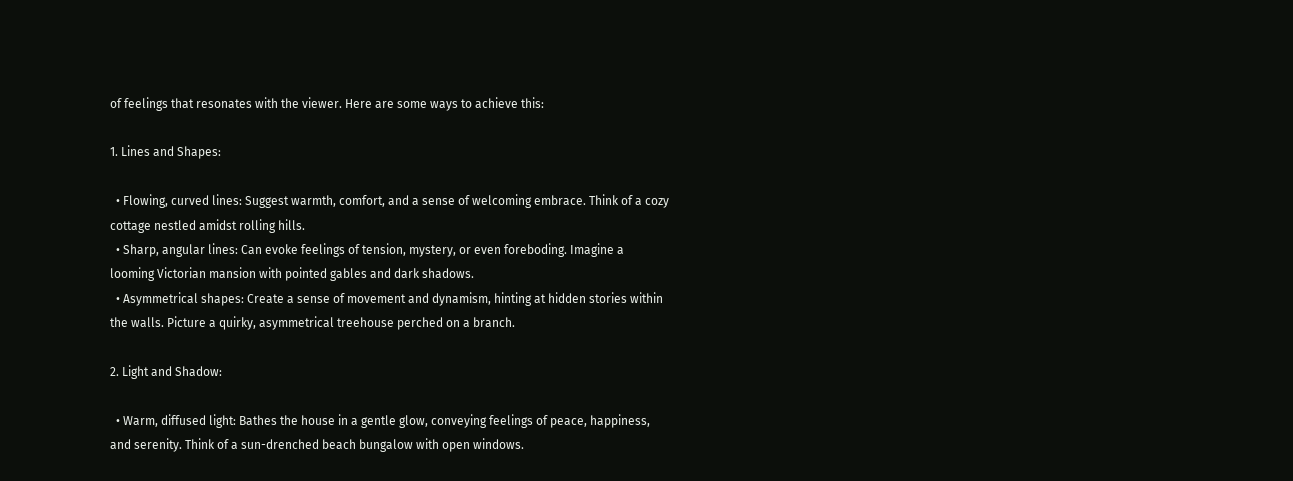of feelings that resonates with the viewer. Here are some ways to achieve this:

1. Lines and Shapes:

  • Flowing, curved lines: Suggest warmth, comfort, and a sense of welcoming embrace. Think of a cozy cottage nestled amidst rolling hills.
  • Sharp, angular lines: Can evoke feelings of tension, mystery, or even foreboding. Imagine a looming Victorian mansion with pointed gables and dark shadows.
  • Asymmetrical shapes: Create a sense of movement and dynamism, hinting at hidden stories within the walls. Picture a quirky, asymmetrical treehouse perched on a branch.

2. Light and Shadow:

  • Warm, diffused light: Bathes the house in a gentle glow, conveying feelings of peace, happiness, and serenity. Think of a sun-drenched beach bungalow with open windows.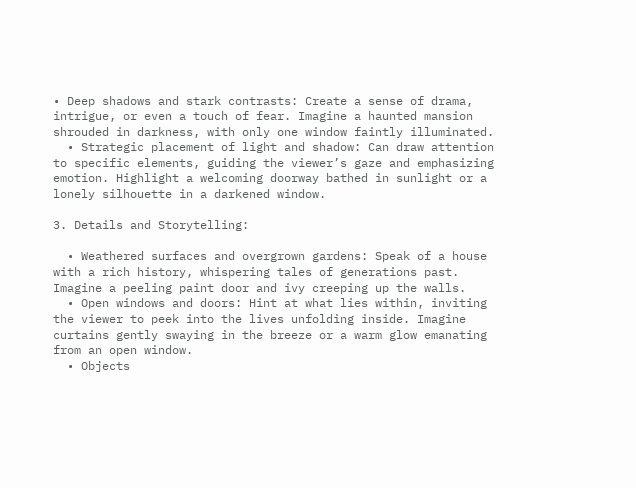• Deep shadows and stark contrasts: Create a sense of drama, intrigue, or even a touch of fear. Imagine a haunted mansion shrouded in darkness, with only one window faintly illuminated.
  • Strategic placement of light and shadow: Can draw attention to specific elements, guiding the viewer’s gaze and emphasizing emotion. Highlight a welcoming doorway bathed in sunlight or a lonely silhouette in a darkened window.

3. Details and Storytelling:

  • Weathered surfaces and overgrown gardens: Speak of a house with a rich history, whispering tales of generations past. Imagine a peeling paint door and ivy creeping up the walls.
  • Open windows and doors: Hint at what lies within, inviting the viewer to peek into the lives unfolding inside. Imagine curtains gently swaying in the breeze or a warm glow emanating from an open window.
  • Objects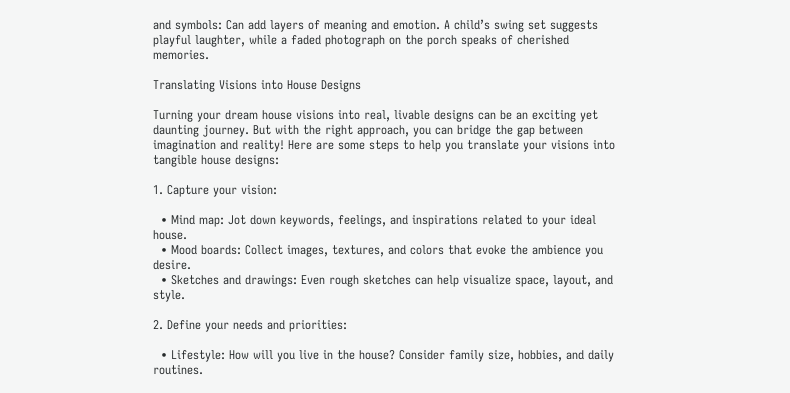and symbols: Can add layers of meaning and emotion. A child’s swing set suggests playful laughter, while a faded photograph on the porch speaks of cherished memories.

Translating Visions into House Designs

Turning your dream house visions into real, livable designs can be an exciting yet daunting journey. But with the right approach, you can bridge the gap between imagination and reality! Here are some steps to help you translate your visions into tangible house designs:

1. Capture your vision:

  • Mind map: Jot down keywords, feelings, and inspirations related to your ideal house.
  • Mood boards: Collect images, textures, and colors that evoke the ambience you desire.
  • Sketches and drawings: Even rough sketches can help visualize space, layout, and style.

2. Define your needs and priorities:

  • Lifestyle: How will you live in the house? Consider family size, hobbies, and daily routines.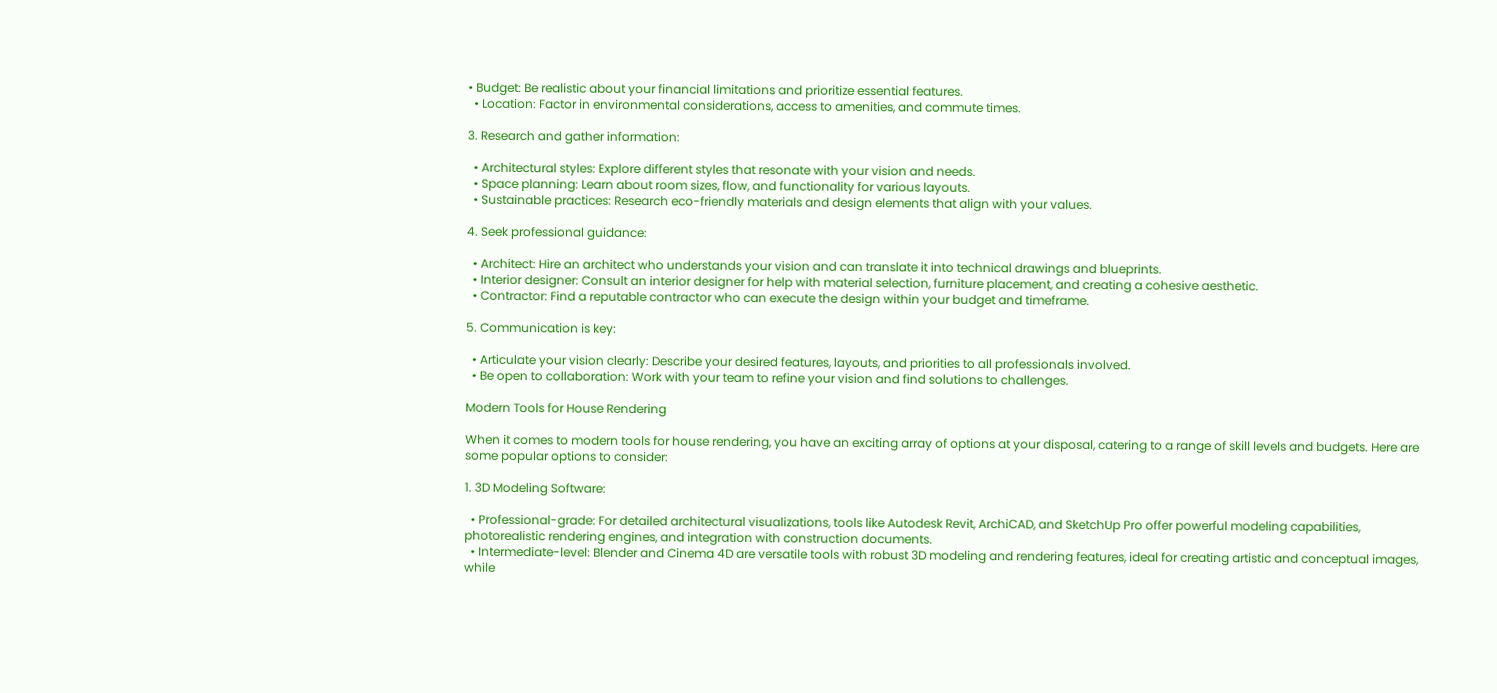• Budget: Be realistic about your financial limitations and prioritize essential features.
  • Location: Factor in environmental considerations, access to amenities, and commute times.

3. Research and gather information:

  • Architectural styles: Explore different styles that resonate with your vision and needs.
  • Space planning: Learn about room sizes, flow, and functionality for various layouts.
  • Sustainable practices: Research eco-friendly materials and design elements that align with your values.

4. Seek professional guidance:

  • Architect: Hire an architect who understands your vision and can translate it into technical drawings and blueprints.
  • Interior designer: Consult an interior designer for help with material selection, furniture placement, and creating a cohesive aesthetic.
  • Contractor: Find a reputable contractor who can execute the design within your budget and timeframe.

5. Communication is key:

  • Articulate your vision clearly: Describe your desired features, layouts, and priorities to all professionals involved.
  • Be open to collaboration: Work with your team to refine your vision and find solutions to challenges.

Modern Tools for House Rendering

When it comes to modern tools for house rendering, you have an exciting array of options at your disposal, catering to a range of skill levels and budgets. Here are some popular options to consider:

1. 3D Modeling Software:

  • Professional-grade: For detailed architectural visualizations, tools like Autodesk Revit, ArchiCAD, and SketchUp Pro offer powerful modeling capabilities, photorealistic rendering engines, and integration with construction documents.
  • Intermediate-level: Blender and Cinema 4D are versatile tools with robust 3D modeling and rendering features, ideal for creating artistic and conceptual images, while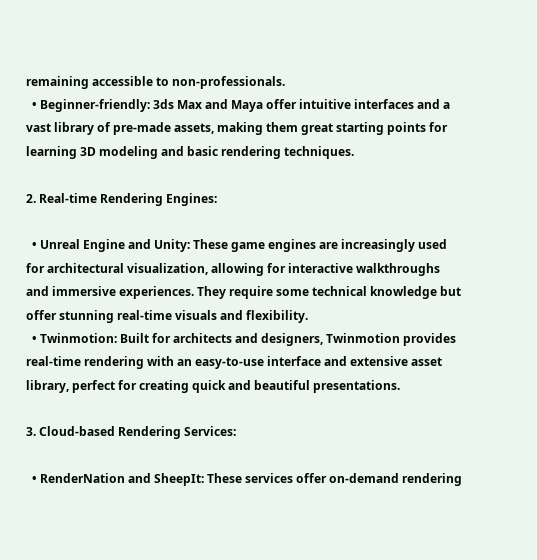remaining accessible to non-professionals.
  • Beginner-friendly: 3ds Max and Maya offer intuitive interfaces and a vast library of pre-made assets, making them great starting points for learning 3D modeling and basic rendering techniques.

2. Real-time Rendering Engines:

  • Unreal Engine and Unity: These game engines are increasingly used for architectural visualization, allowing for interactive walkthroughs and immersive experiences. They require some technical knowledge but offer stunning real-time visuals and flexibility.
  • Twinmotion: Built for architects and designers, Twinmotion provides real-time rendering with an easy-to-use interface and extensive asset library, perfect for creating quick and beautiful presentations.

3. Cloud-based Rendering Services:

  • RenderNation and SheepIt: These services offer on-demand rendering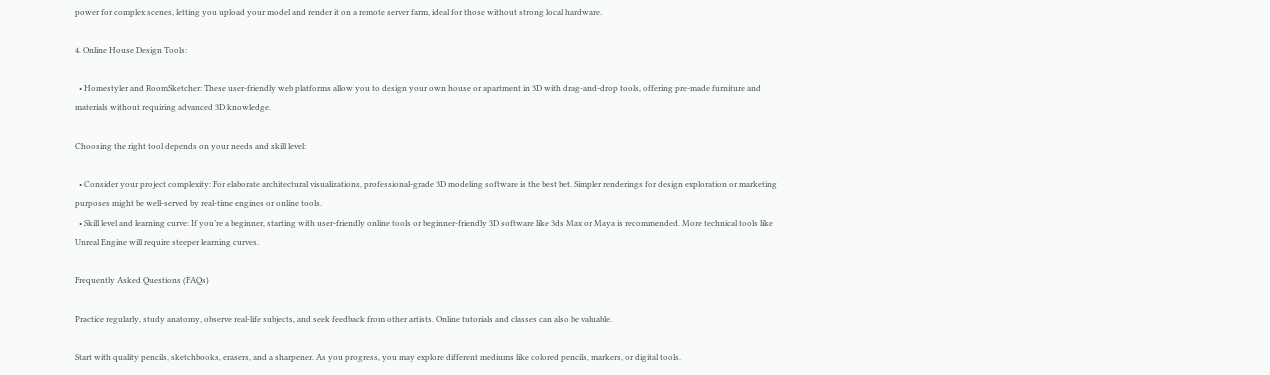power for complex scenes, letting you upload your model and render it on a remote server farm, ideal for those without strong local hardware.

4. Online House Design Tools:

  • Homestyler and RoomSketcher: These user-friendly web platforms allow you to design your own house or apartment in 3D with drag-and-drop tools, offering pre-made furniture and materials without requiring advanced 3D knowledge.

Choosing the right tool depends on your needs and skill level:

  • Consider your project complexity: For elaborate architectural visualizations, professional-grade 3D modeling software is the best bet. Simpler renderings for design exploration or marketing purposes might be well-served by real-time engines or online tools.
  • Skill level and learning curve: If you’re a beginner, starting with user-friendly online tools or beginner-friendly 3D software like 3ds Max or Maya is recommended. More technical tools like Unreal Engine will require steeper learning curves.

Frequently Asked Questions (FAQs)

Practice regularly, study anatomy, observe real-life subjects, and seek feedback from other artists. Online tutorials and classes can also be valuable.

Start with quality pencils, sketchbooks, erasers, and a sharpener. As you progress, you may explore different mediums like colored pencils, markers, or digital tools.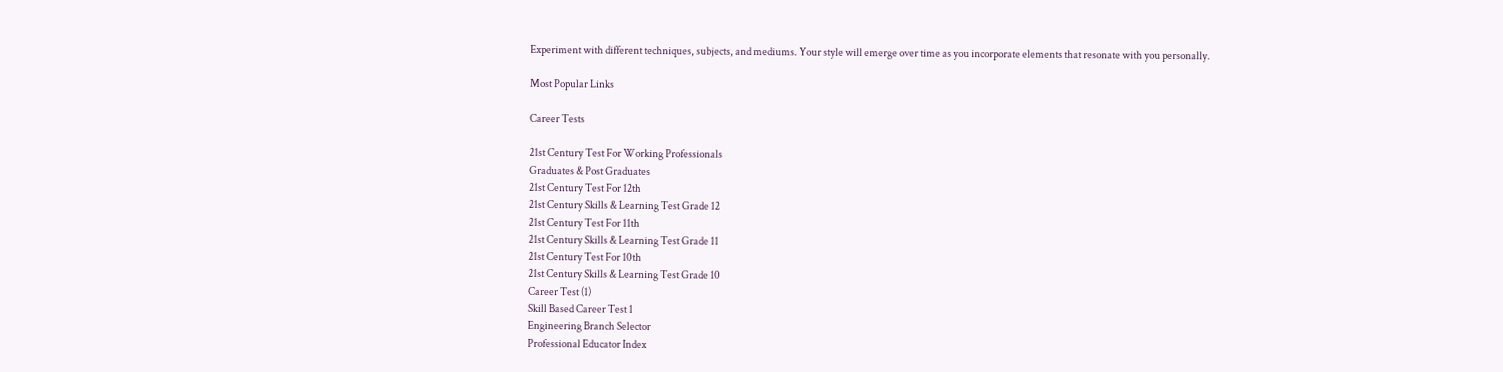Experiment with different techniques, subjects, and mediums. Your style will emerge over time as you incorporate elements that resonate with you personally.

Most Popular Links

Career Tests

21st Century Test For Working Professionals
Graduates & Post Graduates
21st Century Test For 12th
21st Century Skills & Learning Test Grade 12
21st Century Test For 11th
21st Century Skills & Learning Test Grade 11
21st Century Test For 10th
21st Century Skills & Learning Test Grade 10
Career Test (1)
Skill Based Career Test 1
Engineering Branch Selector
Professional Educator Index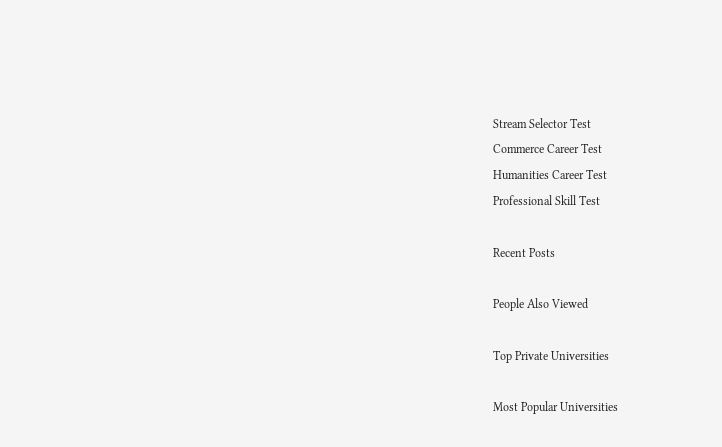Stream Selector Test
Commerce Career Test
Humanities Career Test
Professional Skill Test

Recent Posts

People Also Viewed

Top Private Universities

Most Popular Universities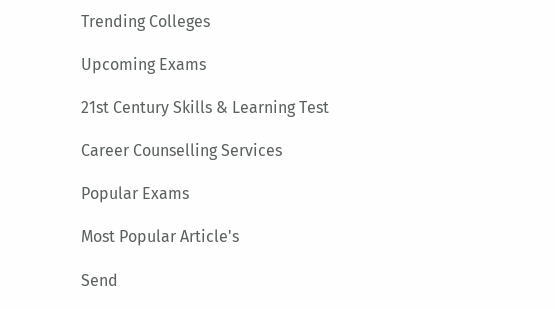Trending Colleges

Upcoming Exams

21st Century Skills & Learning Test

Career Counselling Services

Popular Exams

Most Popular Article's

Send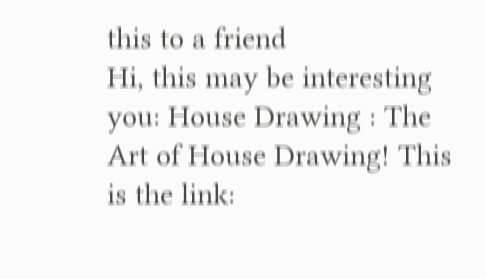this to a friend
Hi, this may be interesting you: House Drawing : The Art of House Drawing! This is the link: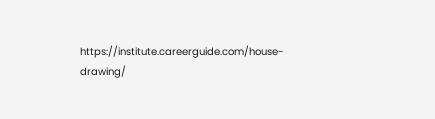https://institute.careerguide.com/house-drawing/